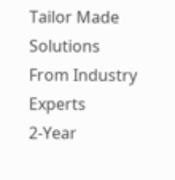Tailor Made Solutions
From Industry Experts
2-Year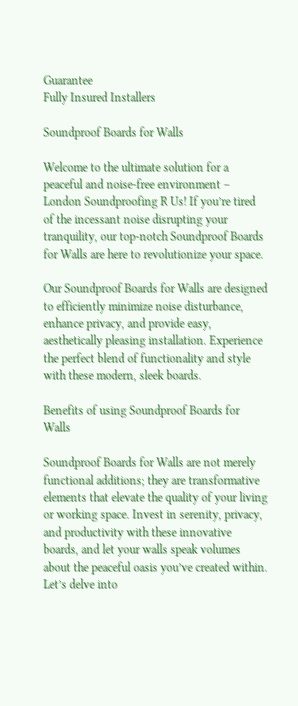Guarantee
Fully Insured Installers

Soundproof Boards for Walls

Welcome to the ultimate solution for a peaceful and noise-free environment – London Soundproofing R Us! If you’re tired of the incessant noise disrupting your tranquility, our top-notch Soundproof Boards for Walls are here to revolutionize your space.

Our Soundproof Boards for Walls are designed to efficiently minimize noise disturbance, enhance privacy, and provide easy, aesthetically pleasing installation. Experience the perfect blend of functionality and style with these modern, sleek boards.

Benefits of using Soundproof Boards for Walls

Soundproof Boards for Walls are not merely functional additions; they are transformative elements that elevate the quality of your living or working space. Invest in serenity, privacy, and productivity with these innovative boards, and let your walls speak volumes about the peaceful oasis you’ve created within. Let’s delve into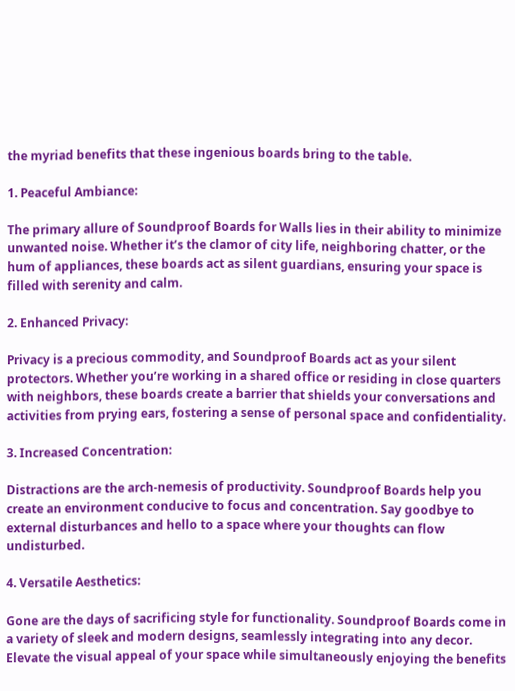the myriad benefits that these ingenious boards bring to the table.

1. Peaceful Ambiance:

The primary allure of Soundproof Boards for Walls lies in their ability to minimize unwanted noise. Whether it’s the clamor of city life, neighboring chatter, or the hum of appliances, these boards act as silent guardians, ensuring your space is filled with serenity and calm.

2. Enhanced Privacy:

Privacy is a precious commodity, and Soundproof Boards act as your silent protectors. Whether you’re working in a shared office or residing in close quarters with neighbors, these boards create a barrier that shields your conversations and activities from prying ears, fostering a sense of personal space and confidentiality.

3. Increased Concentration:

Distractions are the arch-nemesis of productivity. Soundproof Boards help you create an environment conducive to focus and concentration. Say goodbye to external disturbances and hello to a space where your thoughts can flow undisturbed.

4. Versatile Aesthetics:

Gone are the days of sacrificing style for functionality. Soundproof Boards come in a variety of sleek and modern designs, seamlessly integrating into any decor. Elevate the visual appeal of your space while simultaneously enjoying the benefits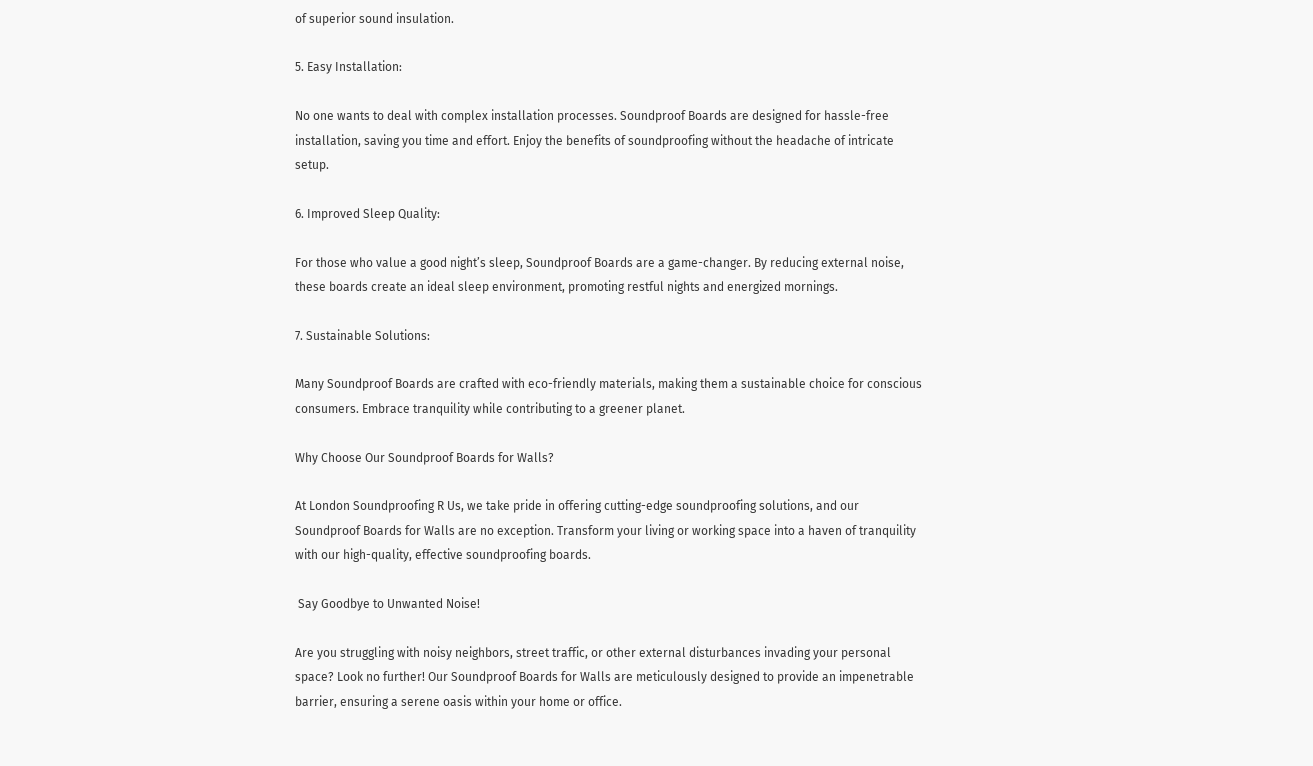of superior sound insulation.

5. Easy Installation:

No one wants to deal with complex installation processes. Soundproof Boards are designed for hassle-free installation, saving you time and effort. Enjoy the benefits of soundproofing without the headache of intricate setup.

6. Improved Sleep Quality:

For those who value a good night’s sleep, Soundproof Boards are a game-changer. By reducing external noise, these boards create an ideal sleep environment, promoting restful nights and energized mornings.

7. Sustainable Solutions:

Many Soundproof Boards are crafted with eco-friendly materials, making them a sustainable choice for conscious consumers. Embrace tranquility while contributing to a greener planet.

Why Choose Our Soundproof Boards for Walls?

At London Soundproofing R Us, we take pride in offering cutting-edge soundproofing solutions, and our Soundproof Boards for Walls are no exception. Transform your living or working space into a haven of tranquility with our high-quality, effective soundproofing boards.

 Say Goodbye to Unwanted Noise!

Are you struggling with noisy neighbors, street traffic, or other external disturbances invading your personal space? Look no further! Our Soundproof Boards for Walls are meticulously designed to provide an impenetrable barrier, ensuring a serene oasis within your home or office.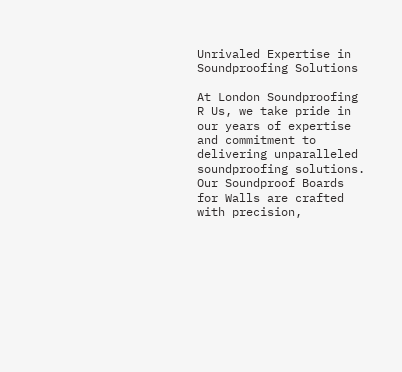Unrivaled Expertise in Soundproofing Solutions

At London Soundproofing R Us, we take pride in our years of expertise and commitment to delivering unparalleled soundproofing solutions. Our Soundproof Boards for Walls are crafted with precision,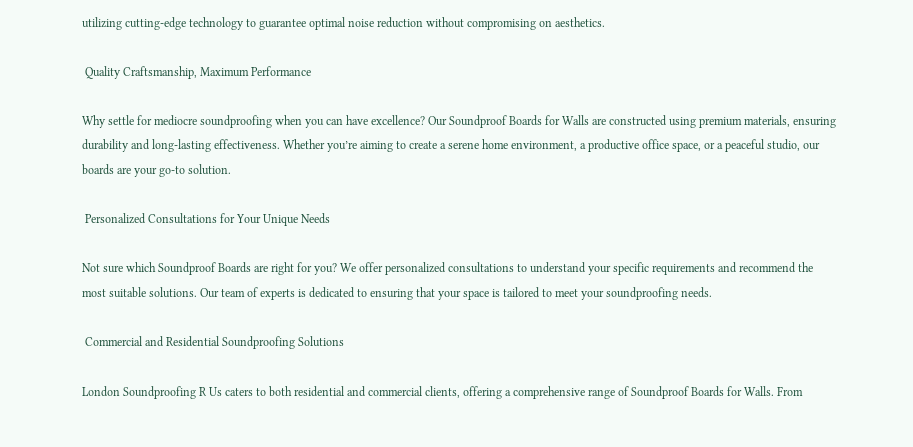utilizing cutting-edge technology to guarantee optimal noise reduction without compromising on aesthetics.

 Quality Craftsmanship, Maximum Performance

Why settle for mediocre soundproofing when you can have excellence? Our Soundproof Boards for Walls are constructed using premium materials, ensuring durability and long-lasting effectiveness. Whether you’re aiming to create a serene home environment, a productive office space, or a peaceful studio, our boards are your go-to solution.

 Personalized Consultations for Your Unique Needs

Not sure which Soundproof Boards are right for you? We offer personalized consultations to understand your specific requirements and recommend the most suitable solutions. Our team of experts is dedicated to ensuring that your space is tailored to meet your soundproofing needs.

 Commercial and Residential Soundproofing Solutions

London Soundproofing R Us caters to both residential and commercial clients, offering a comprehensive range of Soundproof Boards for Walls. From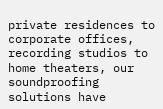private residences to corporate offices, recording studios to home theaters, our soundproofing solutions have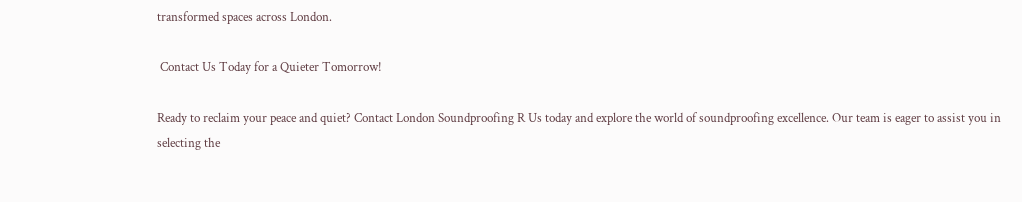transformed spaces across London.

 Contact Us Today for a Quieter Tomorrow!

Ready to reclaim your peace and quiet? Contact London Soundproofing R Us today and explore the world of soundproofing excellence. Our team is eager to assist you in selecting the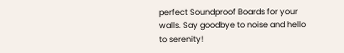perfect Soundproof Boards for your walls. Say goodbye to noise and hello to serenity!